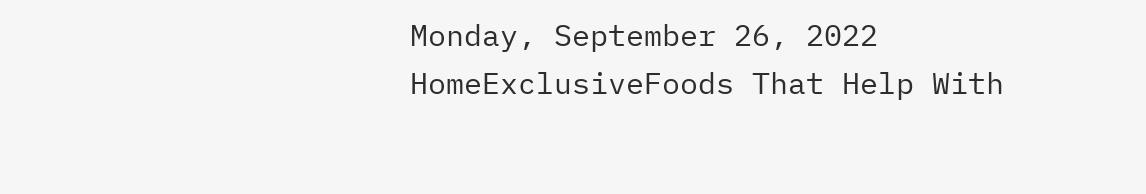Monday, September 26, 2022
HomeExclusiveFoods That Help With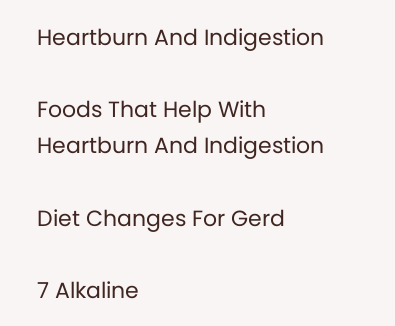Heartburn And Indigestion

Foods That Help With Heartburn And Indigestion

Diet Changes For Gerd

7 Alkaline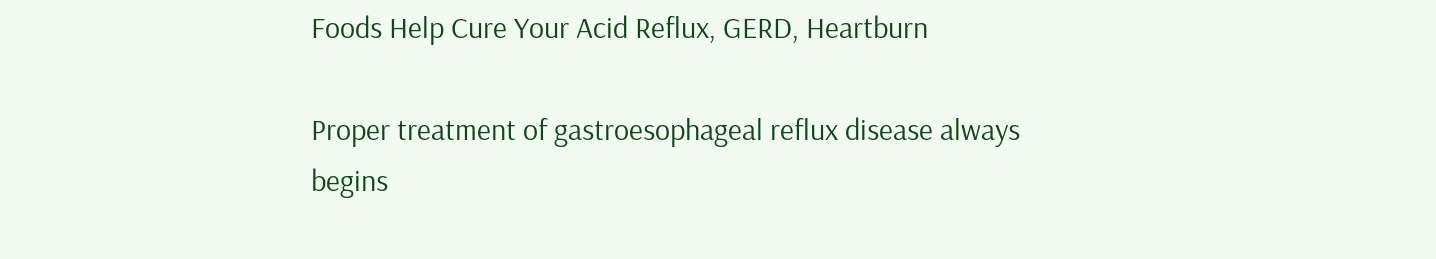Foods Help Cure Your Acid Reflux, GERD, Heartburn

Proper treatment of gastroesophageal reflux disease always begins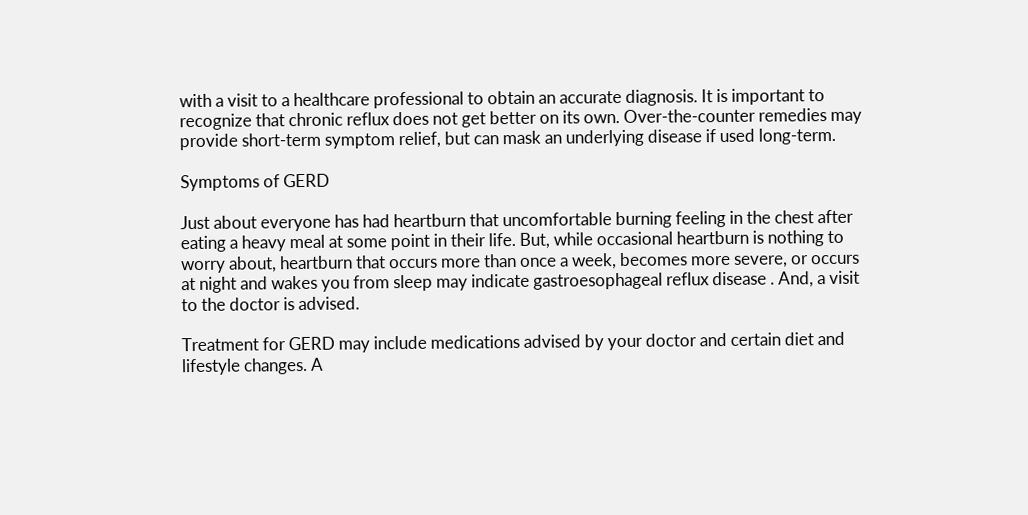with a visit to a healthcare professional to obtain an accurate diagnosis. It is important to recognize that chronic reflux does not get better on its own. Over-the-counter remedies may provide short-term symptom relief, but can mask an underlying disease if used long-term.

Symptoms of GERD

Just about everyone has had heartburn that uncomfortable burning feeling in the chest after eating a heavy meal at some point in their life. But, while occasional heartburn is nothing to worry about, heartburn that occurs more than once a week, becomes more severe, or occurs at night and wakes you from sleep may indicate gastroesophageal reflux disease . And, a visit to the doctor is advised.

Treatment for GERD may include medications advised by your doctor and certain diet and lifestyle changes. A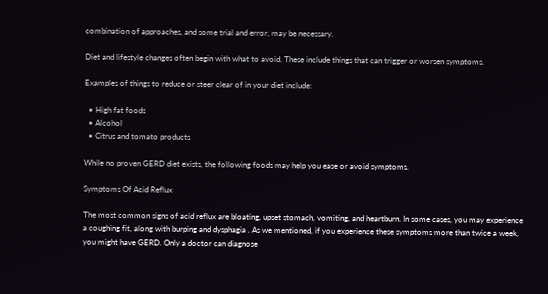combination of approaches, and some trial and error, may be necessary.

Diet and lifestyle changes often begin with what to avoid. These include things that can trigger or worsen symptoms.

Examples of things to reduce or steer clear of in your diet include:

  • High fat foods
  • Alcohol
  • Citrus and tomato products

While no proven GERD diet exists, the following foods may help you ease or avoid symptoms.

Symptoms Of Acid Reflux

The most common signs of acid reflux are bloating, upset stomach, vomiting, and heartburn. In some cases, you may experience a coughing fit, along with burping and dysphagia . As we mentioned, if you experience these symptoms more than twice a week, you might have GERD. Only a doctor can diagnose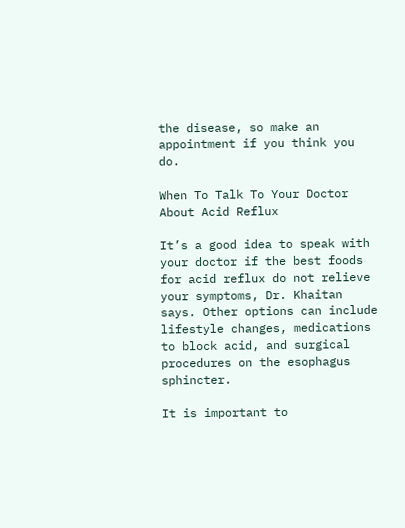the disease, so make an appointment if you think you do.

When To Talk To Your Doctor About Acid Reflux

It’s a good idea to speak with your doctor if the best foods for acid reflux do not relieve your symptoms, Dr. Khaitan says. Other options can include lifestyle changes, medications to block acid, and surgical procedures on the esophagus sphincter.

It is important to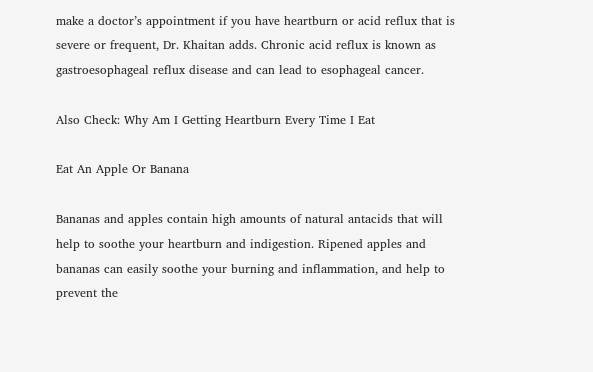make a doctor’s appointment if you have heartburn or acid reflux that is severe or frequent, Dr. Khaitan adds. Chronic acid reflux is known as gastroesophageal reflux disease and can lead to esophageal cancer.

Also Check: Why Am I Getting Heartburn Every Time I Eat

Eat An Apple Or Banana

Bananas and apples contain high amounts of natural antacids that will help to soothe your heartburn and indigestion. Ripened apples and bananas can easily soothe your burning and inflammation, and help to prevent the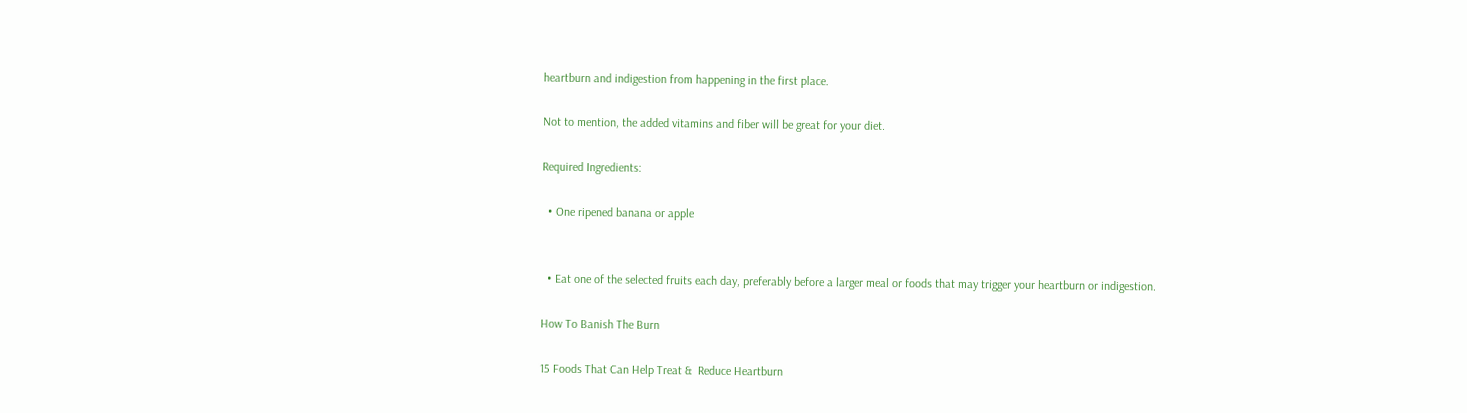heartburn and indigestion from happening in the first place.

Not to mention, the added vitamins and fiber will be great for your diet.

Required Ingredients:

  • One ripened banana or apple


  • Eat one of the selected fruits each day, preferably before a larger meal or foods that may trigger your heartburn or indigestion.

How To Banish The Burn

15 Foods That Can Help Treat &  Reduce Heartburn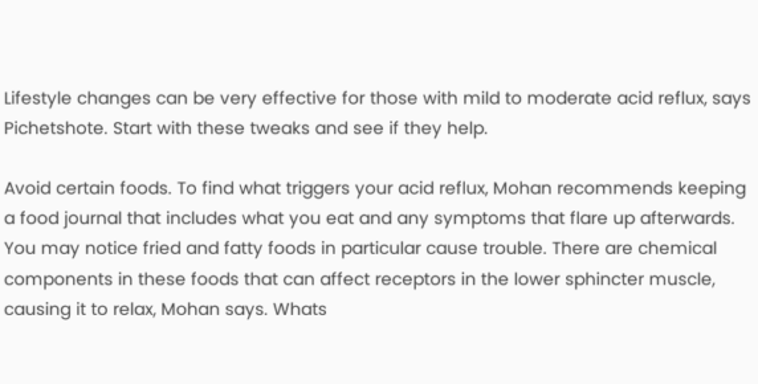Lifestyle changes can be very effective for those with mild to moderate acid reflux, says Pichetshote. Start with these tweaks and see if they help.

Avoid certain foods. To find what triggers your acid reflux, Mohan recommends keeping a food journal that includes what you eat and any symptoms that flare up afterwards. You may notice fried and fatty foods in particular cause trouble. There are chemical components in these foods that can affect receptors in the lower sphincter muscle, causing it to relax, Mohan says. Whats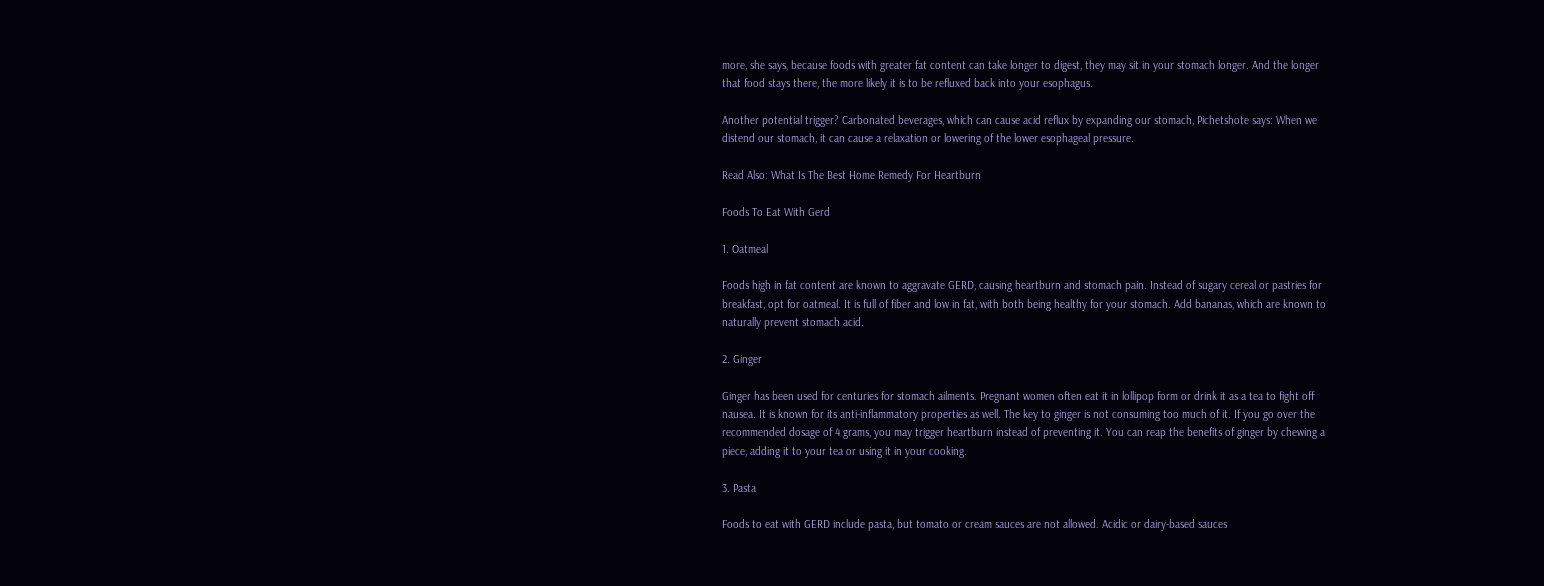more, she says, because foods with greater fat content can take longer to digest, they may sit in your stomach longer. And the longer that food stays there, the more likely it is to be refluxed back into your esophagus.

Another potential trigger? Carbonated beverages, which can cause acid reflux by expanding our stomach, Pichetshote says: When we distend our stomach, it can cause a relaxation or lowering of the lower esophageal pressure.

Read Also: What Is The Best Home Remedy For Heartburn

Foods To Eat With Gerd

1. Oatmeal

Foods high in fat content are known to aggravate GERD, causing heartburn and stomach pain. Instead of sugary cereal or pastries for breakfast, opt for oatmeal. It is full of fiber and low in fat, with both being healthy for your stomach. Add bananas, which are known to naturally prevent stomach acid.

2. Ginger

Ginger has been used for centuries for stomach ailments. Pregnant women often eat it in lollipop form or drink it as a tea to fight off nausea. It is known for its anti-inflammatory properties as well. The key to ginger is not consuming too much of it. If you go over the recommended dosage of 4 grams, you may trigger heartburn instead of preventing it. You can reap the benefits of ginger by chewing a piece, adding it to your tea or using it in your cooking.

3. Pasta

Foods to eat with GERD include pasta, but tomato or cream sauces are not allowed. Acidic or dairy-based sauces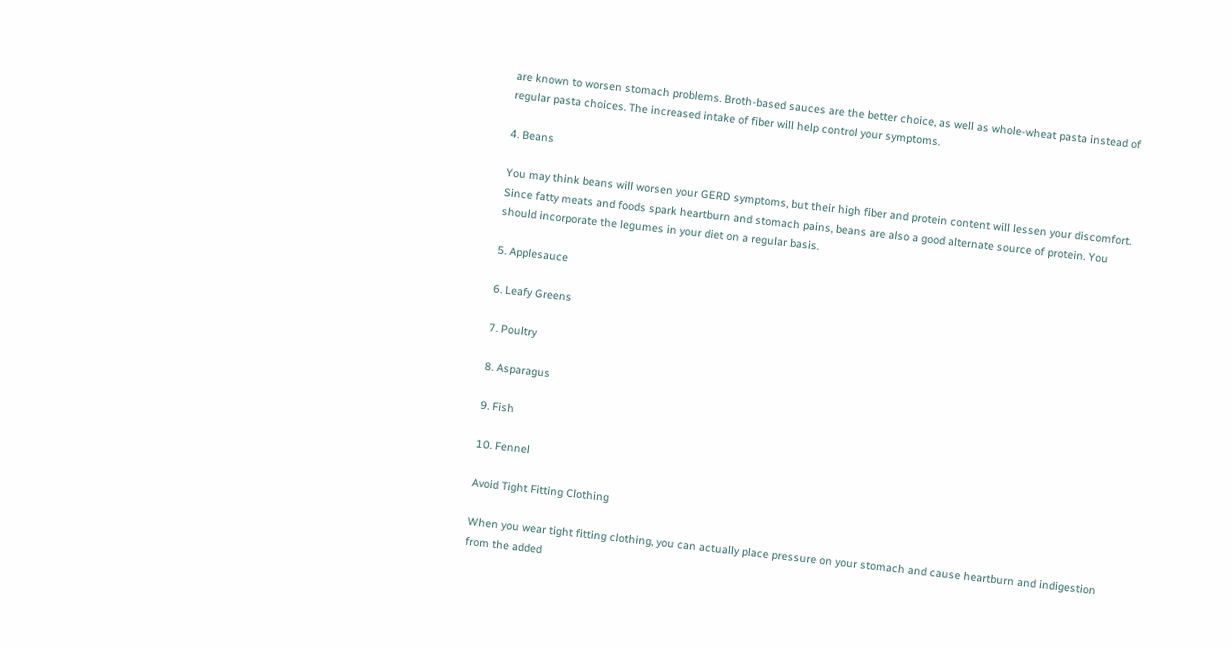are known to worsen stomach problems. Broth-based sauces are the better choice, as well as whole-wheat pasta instead of regular pasta choices. The increased intake of fiber will help control your symptoms.

4. Beans

You may think beans will worsen your GERD symptoms, but their high fiber and protein content will lessen your discomfort. Since fatty meats and foods spark heartburn and stomach pains, beans are also a good alternate source of protein. You should incorporate the legumes in your diet on a regular basis.

5. Applesauce

6. Leafy Greens

7. Poultry

8. Asparagus

9. Fish

10. Fennel

Avoid Tight Fitting Clothing

When you wear tight fitting clothing, you can actually place pressure on your stomach and cause heartburn and indigestion from the added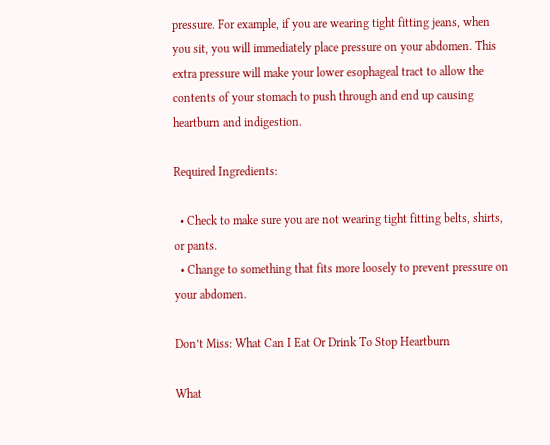pressure. For example, if you are wearing tight fitting jeans, when you sit, you will immediately place pressure on your abdomen. This extra pressure will make your lower esophageal tract to allow the contents of your stomach to push through and end up causing heartburn and indigestion.

Required Ingredients:

  • Check to make sure you are not wearing tight fitting belts, shirts, or pants.
  • Change to something that fits more loosely to prevent pressure on your abdomen.

Don’t Miss: What Can I Eat Or Drink To Stop Heartburn

What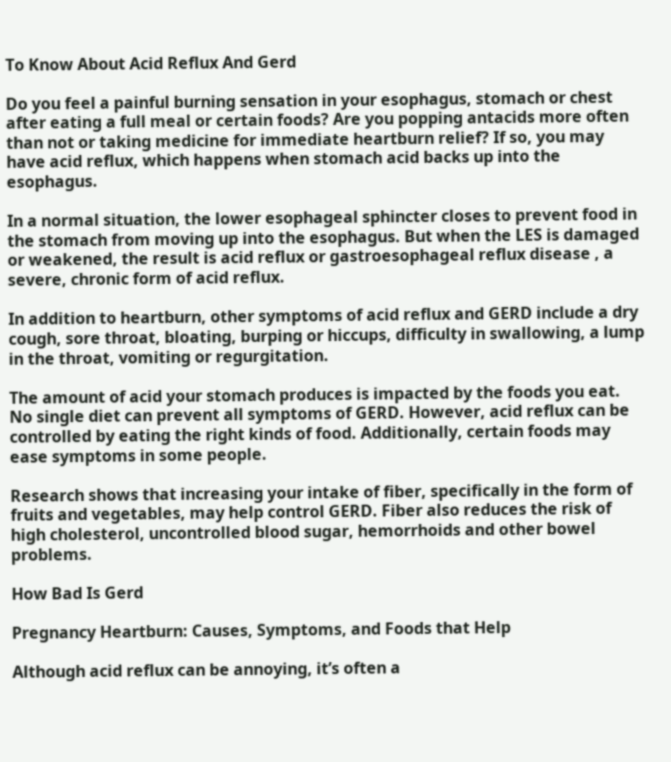To Know About Acid Reflux And Gerd

Do you feel a painful burning sensation in your esophagus, stomach or chest after eating a full meal or certain foods? Are you popping antacids more often than not or taking medicine for immediate heartburn relief? If so, you may have acid reflux, which happens when stomach acid backs up into the esophagus.

In a normal situation, the lower esophageal sphincter closes to prevent food in the stomach from moving up into the esophagus. But when the LES is damaged or weakened, the result is acid reflux or gastroesophageal reflux disease , a severe, chronic form of acid reflux.

In addition to heartburn, other symptoms of acid reflux and GERD include a dry cough, sore throat, bloating, burping or hiccups, difficulty in swallowing, a lump in the throat, vomiting or regurgitation.

The amount of acid your stomach produces is impacted by the foods you eat. No single diet can prevent all symptoms of GERD. However, acid reflux can be controlled by eating the right kinds of food. Additionally, certain foods may ease symptoms in some people.

Research shows that increasing your intake of fiber, specifically in the form of fruits and vegetables, may help control GERD. Fiber also reduces the risk of high cholesterol, uncontrolled blood sugar, hemorrhoids and other bowel problems.

How Bad Is Gerd

Pregnancy Heartburn: Causes, Symptoms, and Foods that Help

Although acid reflux can be annoying, it’s often a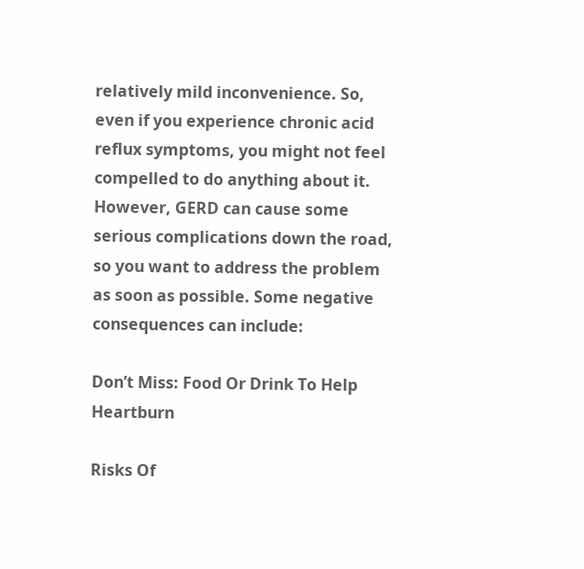relatively mild inconvenience. So, even if you experience chronic acid reflux symptoms, you might not feel compelled to do anything about it. However, GERD can cause some serious complications down the road, so you want to address the problem as soon as possible. Some negative consequences can include:

Don’t Miss: Food Or Drink To Help Heartburn

Risks Of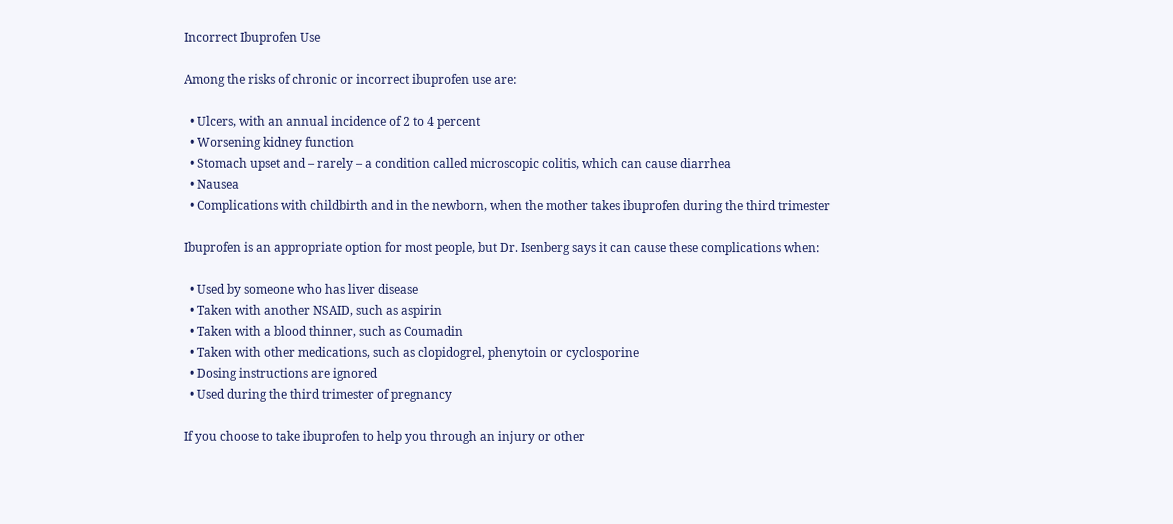Incorrect Ibuprofen Use

Among the risks of chronic or incorrect ibuprofen use are:

  • Ulcers, with an annual incidence of 2 to 4 percent
  • Worsening kidney function
  • Stomach upset and – rarely – a condition called microscopic colitis, which can cause diarrhea
  • Nausea
  • Complications with childbirth and in the newborn, when the mother takes ibuprofen during the third trimester

Ibuprofen is an appropriate option for most people, but Dr. Isenberg says it can cause these complications when:

  • Used by someone who has liver disease
  • Taken with another NSAID, such as aspirin
  • Taken with a blood thinner, such as Coumadin
  • Taken with other medications, such as clopidogrel, phenytoin or cyclosporine
  • Dosing instructions are ignored
  • Used during the third trimester of pregnancy

If you choose to take ibuprofen to help you through an injury or other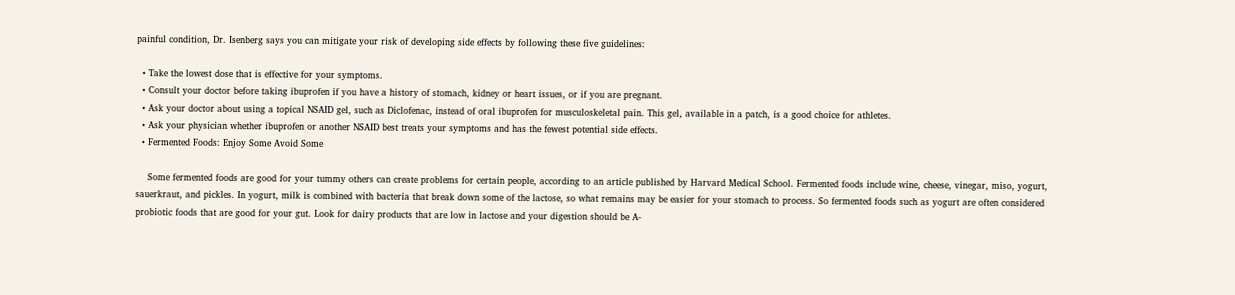painful condition, Dr. Isenberg says you can mitigate your risk of developing side effects by following these five guidelines:

  • Take the lowest dose that is effective for your symptoms.
  • Consult your doctor before taking ibuprofen if you have a history of stomach, kidney or heart issues, or if you are pregnant.
  • Ask your doctor about using a topical NSAID gel, such as Diclofenac, instead of oral ibuprofen for musculoskeletal pain. This gel, available in a patch, is a good choice for athletes.
  • Ask your physician whether ibuprofen or another NSAID best treats your symptoms and has the fewest potential side effects.
  • Fermented Foods: Enjoy Some Avoid Some

    Some fermented foods are good for your tummy others can create problems for certain people, according to an article published by Harvard Medical School. Fermented foods include wine, cheese, vinegar, miso, yogurt, sauerkraut, and pickles. In yogurt, milk is combined with bacteria that break down some of the lactose, so what remains may be easier for your stomach to process. So fermented foods such as yogurt are often considered probiotic foods that are good for your gut. Look for dairy products that are low in lactose and your digestion should be A-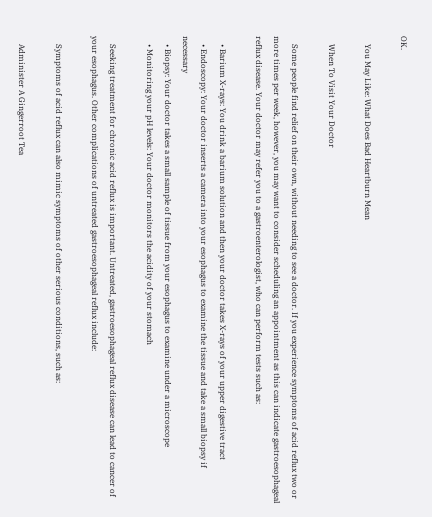OK.

    You May Like: What Does Bad Heartburn Mean

    When To Visit Your Doctor

    Some people find relief on their own, without needing to see a doctor. If you experience symptoms of acid reflux two or more times per week, however, you may want to consider scheduling an appointment as this can indicate gastroesophageal reflux disease. Your doctor may refer you to a gastroenterologist, who can perform tests such as:

    • Barium X-rays: You drink a barium solution and then your doctor takes X-rays of your upper digestive tract
    • Endoscopy: Your doctor inserts a camera into your esophagus to examine the tissue and take a small biopsy if necessary
    • Biopsy: Your doctor takes a small sample of tissue from your esophagus to examine under a microscope
    • Monitoring your pH levels: Your doctor monitors the acidity of your stomach

    Seeking treatment for chronic acid reflux is important. Untreated, gastroesophageal reflux disease can lead to cancer of your esophagus. Other complications of untreated gastroesophageal reflux include:

    Symptoms of acid reflux can also mimic symptoms of other serious conditions, such as:

    Administer A Gingerroot Tea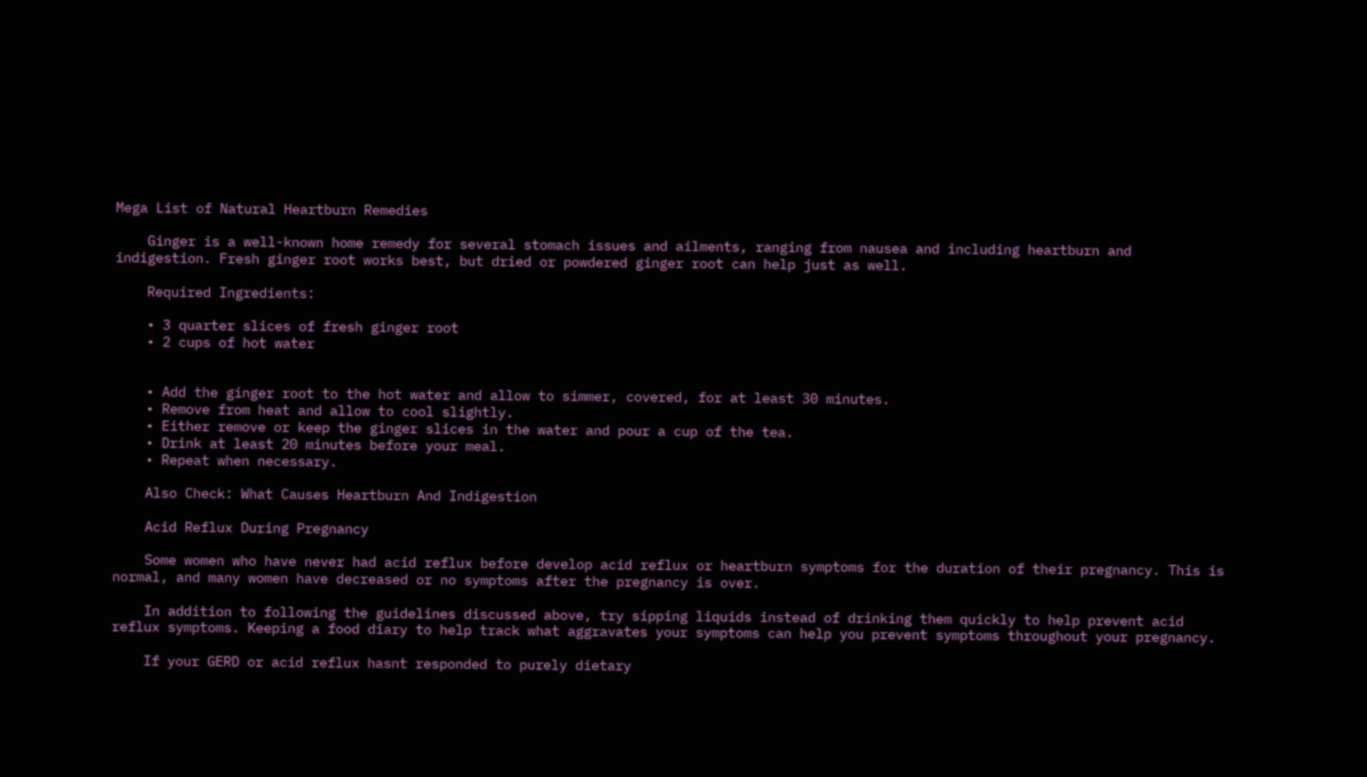Mega List of Natural Heartburn Remedies

    Ginger is a well-known home remedy for several stomach issues and ailments, ranging from nausea and including heartburn and indigestion. Fresh ginger root works best, but dried or powdered ginger root can help just as well.

    Required Ingredients:

    • 3 quarter slices of fresh ginger root
    • 2 cups of hot water


    • Add the ginger root to the hot water and allow to simmer, covered, for at least 30 minutes.
    • Remove from heat and allow to cool slightly.
    • Either remove or keep the ginger slices in the water and pour a cup of the tea.
    • Drink at least 20 minutes before your meal.
    • Repeat when necessary.

    Also Check: What Causes Heartburn And Indigestion

    Acid Reflux During Pregnancy

    Some women who have never had acid reflux before develop acid reflux or heartburn symptoms for the duration of their pregnancy. This is normal, and many women have decreased or no symptoms after the pregnancy is over.

    In addition to following the guidelines discussed above, try sipping liquids instead of drinking them quickly to help prevent acid reflux symptoms. Keeping a food diary to help track what aggravates your symptoms can help you prevent symptoms throughout your pregnancy.

    If your GERD or acid reflux hasnt responded to purely dietary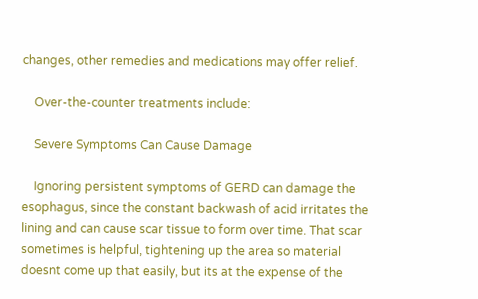changes, other remedies and medications may offer relief.

    Over-the-counter treatments include:

    Severe Symptoms Can Cause Damage

    Ignoring persistent symptoms of GERD can damage the esophagus, since the constant backwash of acid irritates the lining and can cause scar tissue to form over time. That scar sometimes is helpful, tightening up the area so material doesnt come up that easily, but its at the expense of the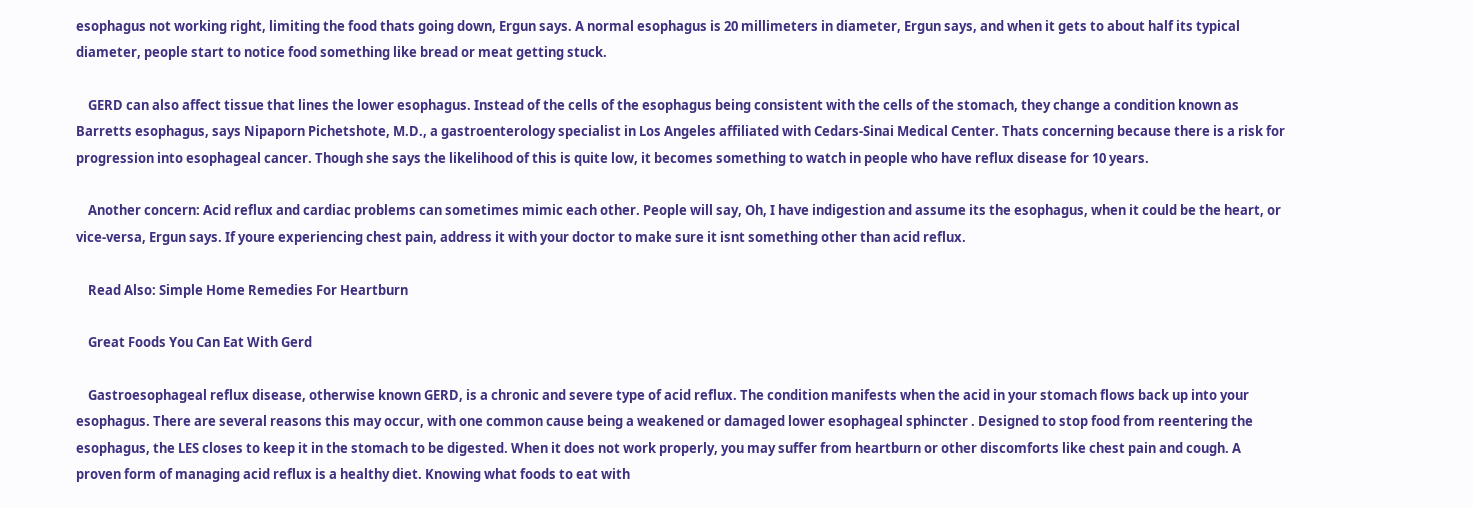esophagus not working right, limiting the food thats going down, Ergun says. A normal esophagus is 20 millimeters in diameter, Ergun says, and when it gets to about half its typical diameter, people start to notice food something like bread or meat getting stuck.

    GERD can also affect tissue that lines the lower esophagus. Instead of the cells of the esophagus being consistent with the cells of the stomach, they change a condition known as Barretts esophagus, says Nipaporn Pichetshote, M.D., a gastroenterology specialist in Los Angeles affiliated with Cedars-Sinai Medical Center. Thats concerning because there is a risk for progression into esophageal cancer. Though she says the likelihood of this is quite low, it becomes something to watch in people who have reflux disease for 10 years.

    Another concern: Acid reflux and cardiac problems can sometimes mimic each other. People will say, Oh, I have indigestion and assume its the esophagus, when it could be the heart, or vice-versa, Ergun says. If youre experiencing chest pain, address it with your doctor to make sure it isnt something other than acid reflux.

    Read Also: Simple Home Remedies For Heartburn

    Great Foods You Can Eat With Gerd

    Gastroesophageal reflux disease, otherwise known GERD, is a chronic and severe type of acid reflux. The condition manifests when the acid in your stomach flows back up into your esophagus. There are several reasons this may occur, with one common cause being a weakened or damaged lower esophageal sphincter . Designed to stop food from reentering the esophagus, the LES closes to keep it in the stomach to be digested. When it does not work properly, you may suffer from heartburn or other discomforts like chest pain and cough. A proven form of managing acid reflux is a healthy diet. Knowing what foods to eat with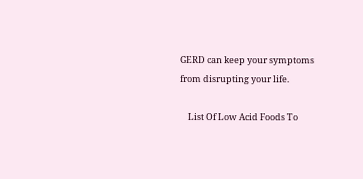GERD can keep your symptoms from disrupting your life.

    List Of Low Acid Foods To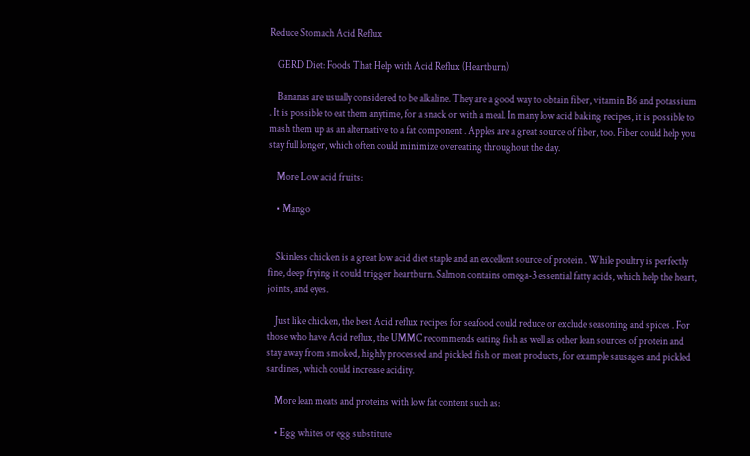Reduce Stomach Acid Reflux

    GERD Diet: Foods That Help with Acid Reflux (Heartburn)

    Bananas are usually considered to be alkaline. They are a good way to obtain fiber, vitamin B6 and potassium . It is possible to eat them anytime, for a snack or with a meal. In many low acid baking recipes, it is possible to mash them up as an alternative to a fat component . Apples are a great source of fiber, too. Fiber could help you stay full longer, which often could minimize overeating throughout the day.

    More Low acid fruits:

    • Mango


    Skinless chicken is a great low acid diet staple and an excellent source of protein . While poultry is perfectly fine, deep frying it could trigger heartburn. Salmon contains omega-3 essential fatty acids, which help the heart, joints, and eyes.

    Just like chicken, the best Acid reflux recipes for seafood could reduce or exclude seasoning and spices . For those who have Acid reflux, the UMMC recommends eating fish as well as other lean sources of protein and stay away from smoked, highly processed and pickled fish or meat products, for example sausages and pickled sardines, which could increase acidity.

    More lean meats and proteins with low fat content such as:

    • Egg whites or egg substitute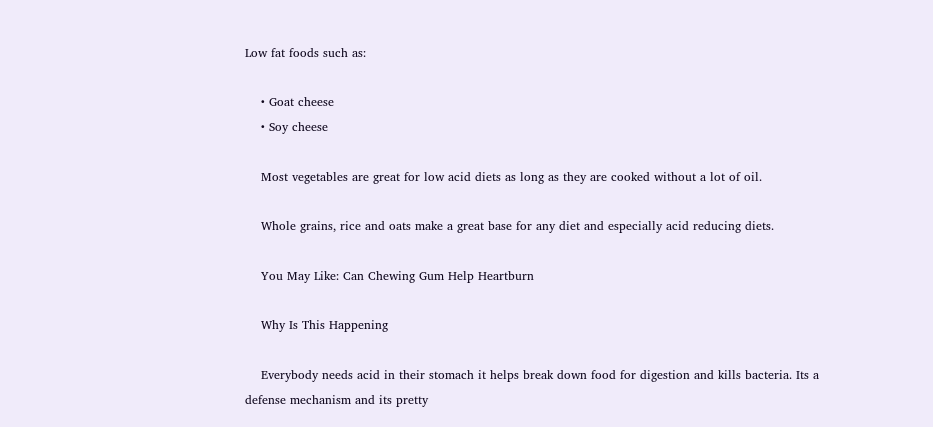Low fat foods such as:

    • Goat cheese
    • Soy cheese

    Most vegetables are great for low acid diets as long as they are cooked without a lot of oil.

    Whole grains, rice and oats make a great base for any diet and especially acid reducing diets.

    You May Like: Can Chewing Gum Help Heartburn

    Why Is This Happening

    Everybody needs acid in their stomach it helps break down food for digestion and kills bacteria. Its a defense mechanism and its pretty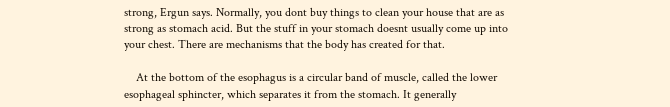strong, Ergun says. Normally, you dont buy things to clean your house that are as strong as stomach acid. But the stuff in your stomach doesnt usually come up into your chest. There are mechanisms that the body has created for that.

    At the bottom of the esophagus is a circular band of muscle, called the lower esophageal sphincter, which separates it from the stomach. It generally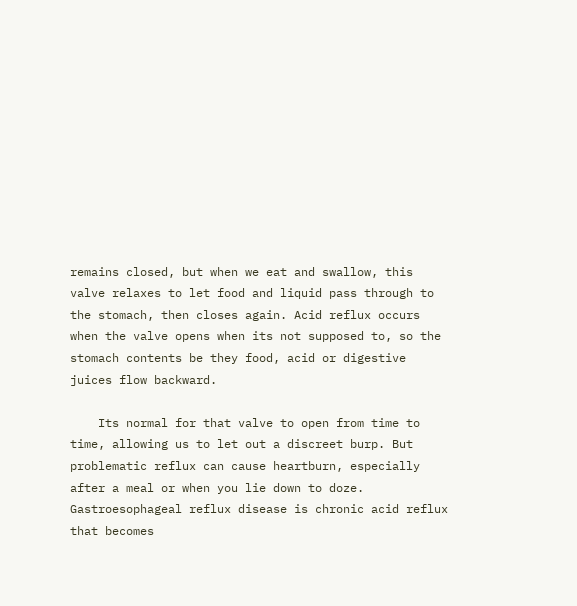remains closed, but when we eat and swallow, this valve relaxes to let food and liquid pass through to the stomach, then closes again. Acid reflux occurs when the valve opens when its not supposed to, so the stomach contents be they food, acid or digestive juices flow backward.

    Its normal for that valve to open from time to time, allowing us to let out a discreet burp. But problematic reflux can cause heartburn, especially after a meal or when you lie down to doze. Gastroesophageal reflux disease is chronic acid reflux that becomes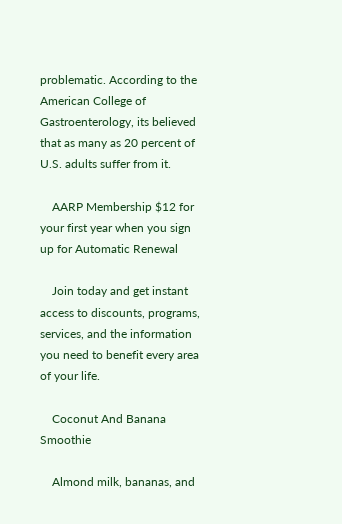problematic. According to the American College of Gastroenterology, its believed that as many as 20 percent of U.S. adults suffer from it.

    AARP Membership $12 for your first year when you sign up for Automatic Renewal

    Join today and get instant access to discounts, programs, services, and the information you need to benefit every area of your life.

    Coconut And Banana Smoothie

    Almond milk, bananas, and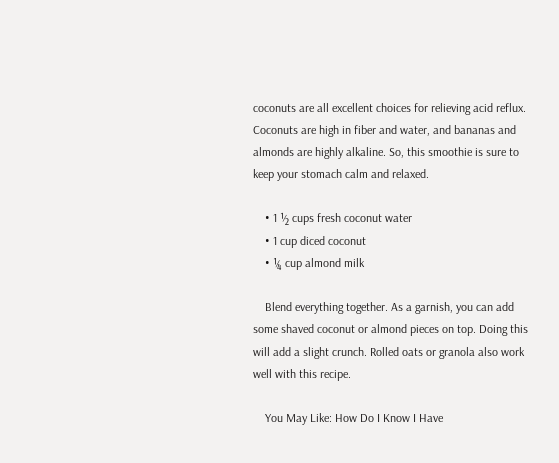coconuts are all excellent choices for relieving acid reflux. Coconuts are high in fiber and water, and bananas and almonds are highly alkaline. So, this smoothie is sure to keep your stomach calm and relaxed.

    • 1 ½ cups fresh coconut water
    • 1 cup diced coconut
    • ¼ cup almond milk

    Blend everything together. As a garnish, you can add some shaved coconut or almond pieces on top. Doing this will add a slight crunch. Rolled oats or granola also work well with this recipe.

    You May Like: How Do I Know I Have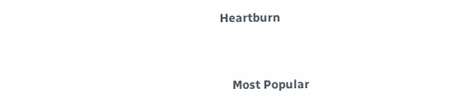Heartburn


    Most Popular